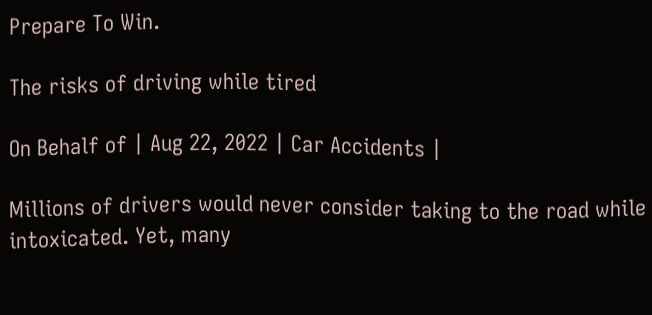Prepare To Win.

The risks of driving while tired

On Behalf of | Aug 22, 2022 | Car Accidents |

Millions of drivers would never consider taking to the road while intoxicated. Yet, many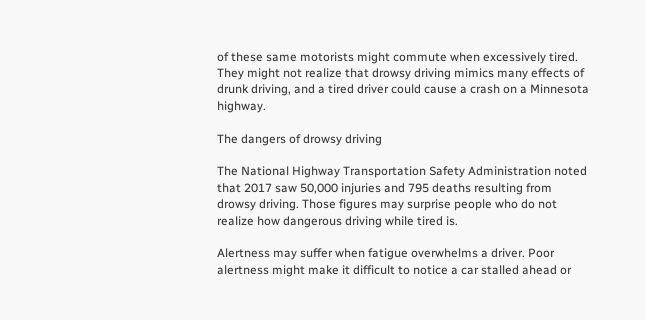of these same motorists might commute when excessively tired. They might not realize that drowsy driving mimics many effects of drunk driving, and a tired driver could cause a crash on a Minnesota highway.

The dangers of drowsy driving

The National Highway Transportation Safety Administration noted that 2017 saw 50,000 injuries and 795 deaths resulting from drowsy driving. Those figures may surprise people who do not realize how dangerous driving while tired is.

Alertness may suffer when fatigue overwhelms a driver. Poor alertness might make it difficult to notice a car stalled ahead or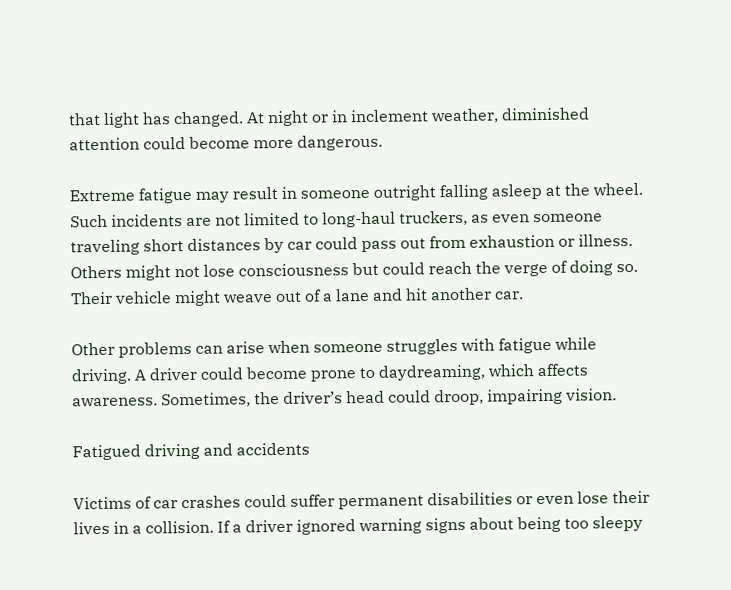that light has changed. At night or in inclement weather, diminished attention could become more dangerous.

Extreme fatigue may result in someone outright falling asleep at the wheel. Such incidents are not limited to long-haul truckers, as even someone traveling short distances by car could pass out from exhaustion or illness. Others might not lose consciousness but could reach the verge of doing so. Their vehicle might weave out of a lane and hit another car.

Other problems can arise when someone struggles with fatigue while driving. A driver could become prone to daydreaming, which affects awareness. Sometimes, the driver’s head could droop, impairing vision.

Fatigued driving and accidents

Victims of car crashes could suffer permanent disabilities or even lose their lives in a collision. If a driver ignored warning signs about being too sleepy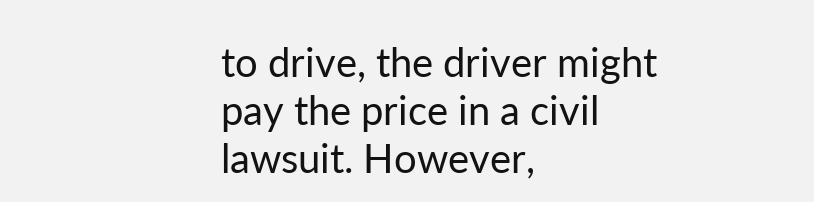to drive, the driver might pay the price in a civil lawsuit. However,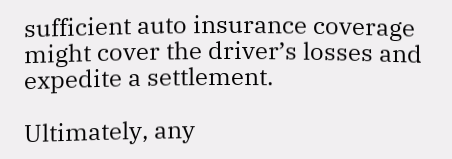sufficient auto insurance coverage might cover the driver’s losses and expedite a settlement.

Ultimately, any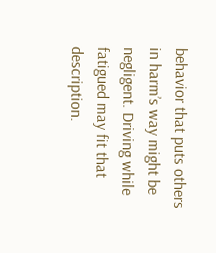behavior that puts others in harm’s way might be negligent. Driving while fatigued may fit that description.